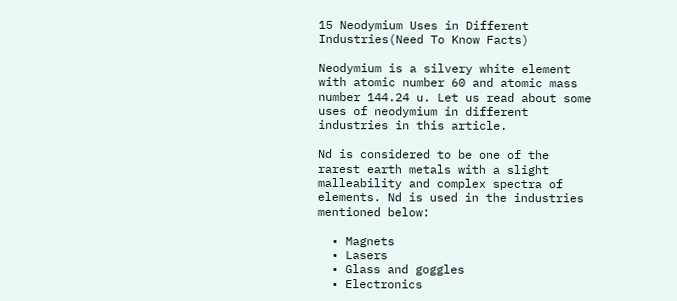15 Neodymium Uses in Different Industries(Need To Know Facts)

Neodymium is a silvery white element with atomic number 60 and atomic mass number 144.24 u. Let us read about some uses of neodymium in different industries in this article.

Nd is considered to be one of the rarest earth metals with a slight malleability and complex spectra of elements. Nd is used in the industries mentioned below:

  • Magnets
  • Lasers
  • Glass and goggles
  • Electronics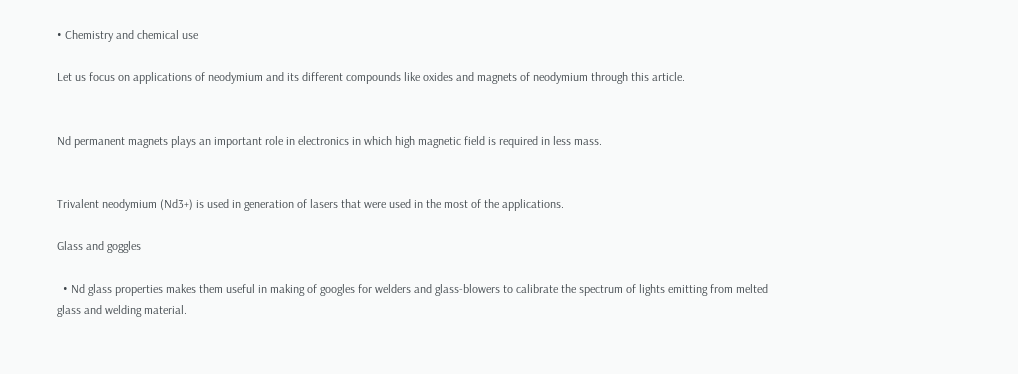• Chemistry and chemical use

Let us focus on applications of neodymium and its different compounds like oxides and magnets of neodymium through this article.


Nd permanent magnets plays an important role in electronics in which high magnetic field is required in less mass.


Trivalent neodymium (Nd3+) is used in generation of lasers that were used in the most of the applications.

Glass and goggles

  • Nd glass properties makes them useful in making of googles for welders and glass-blowers to calibrate the spectrum of lights emitting from melted glass and welding material.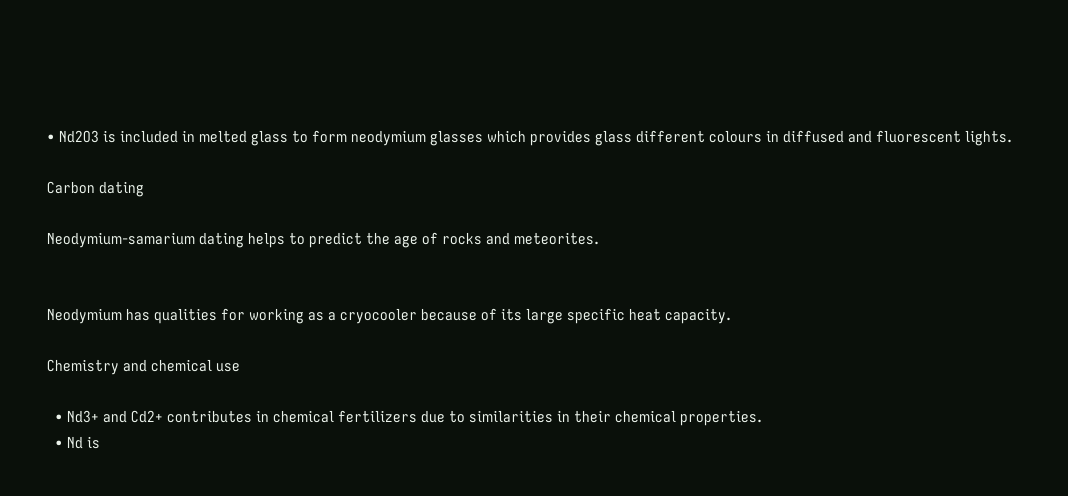• Nd2O3 is included in melted glass to form neodymium glasses which provides glass different colours in diffused and fluorescent lights.

Carbon dating

Neodymium-samarium dating helps to predict the age of rocks and meteorites.


Neodymium has qualities for working as a cryocooler because of its large specific heat capacity.

Chemistry and chemical use

  • Nd3+ and Cd2+ contributes in chemical fertilizers due to similarities in their chemical properties.
  • Nd is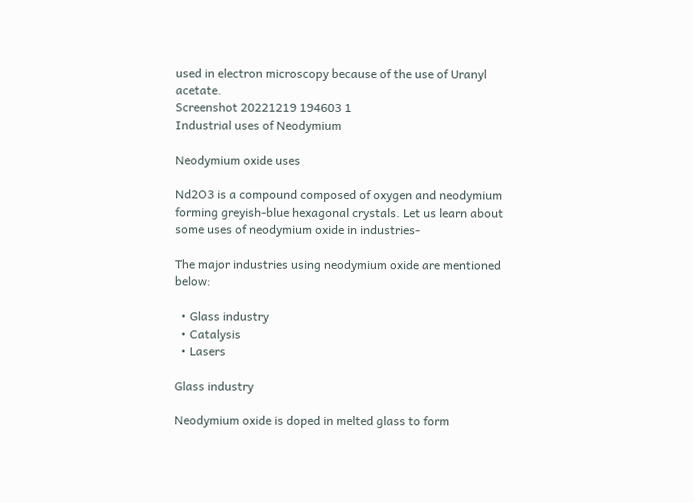used in electron microscopy because of the use of Uranyl acetate.
Screenshot 20221219 194603 1
Industrial uses of Neodymium

Neodymium oxide uses

Nd2O3 is a compound composed of oxygen and neodymium forming greyish-blue hexagonal crystals. Let us learn about some uses of neodymium oxide in industries-

The major industries using neodymium oxide are mentioned below:

  • Glass industry
  • Catalysis
  • Lasers

Glass industry

Neodymium oxide is doped in melted glass to form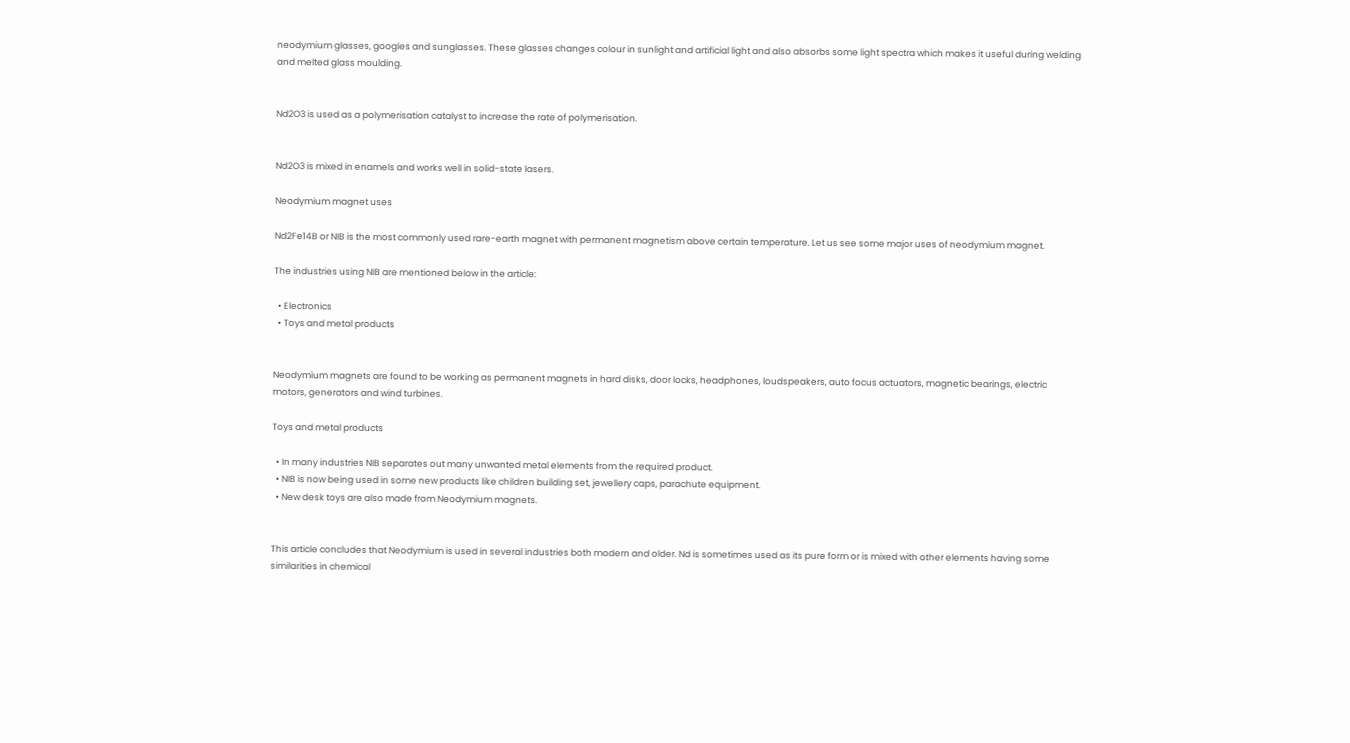neodymium glasses, googles and sunglasses. These glasses changes colour in sunlight and artificial light and also absorbs some light spectra which makes it useful during welding and melted glass moulding.


Nd2O3 is used as a polymerisation catalyst to increase the rate of polymerisation.


Nd2O3 is mixed in enamels and works well in solid-state lasers.

Neodymium magnet uses

Nd2Fe14B or NIB is the most commonly used rare-earth magnet with permanent magnetism above certain temperature. Let us see some major uses of neodymium magnet.

The industries using NIB are mentioned below in the article:

  • Electronics
  • Toys and metal products


Neodymium magnets are found to be working as permanent magnets in hard disks, door locks, headphones, loudspeakers, auto focus actuators, magnetic bearings, electric motors, generators and wind turbines.

Toys and metal products

  • In many industries NIB separates out many unwanted metal elements from the required product.
  • NIB is now being used in some new products like children building set, jewellery caps, parachute equipment.
  • New desk toys are also made from Neodymium magnets.


This article concludes that Neodymium is used in several industries both modern and older. Nd is sometimes used as its pure form or is mixed with other elements having some similarities in chemical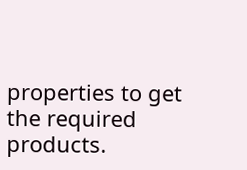properties to get the required products.